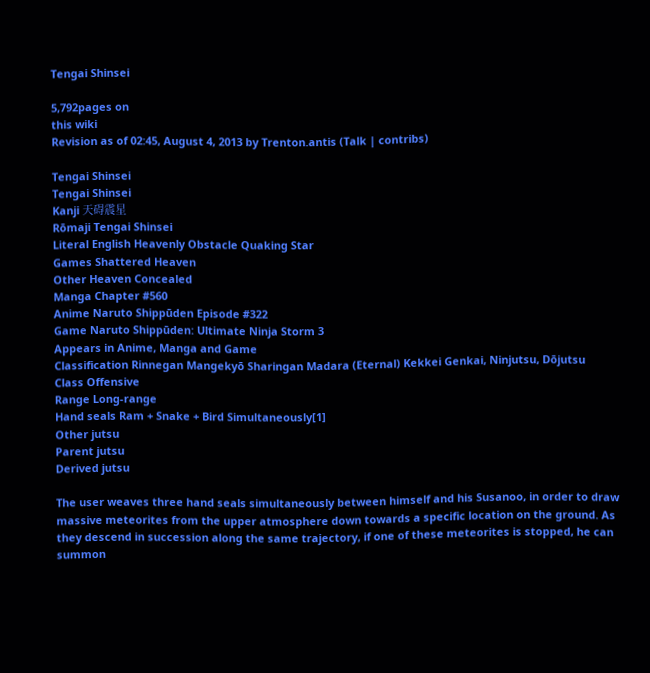Tengai Shinsei

5,792pages on
this wiki
Revision as of 02:45, August 4, 2013 by Trenton.antis (Talk | contribs)

Tengai Shinsei
Tengai Shinsei
Kanji 天碍震星
Rōmaji Tengai Shinsei
Literal English Heavenly Obstacle Quaking Star
Games Shattered Heaven
Other Heaven Concealed
Manga Chapter #560
Anime Naruto Shippūden Episode #322
Game Naruto Shippūden: Ultimate Ninja Storm 3
Appears in Anime, Manga and Game
Classification Rinnegan Mangekyō Sharingan Madara (Eternal) Kekkei Genkai, Ninjutsu, Dōjutsu
Class Offensive
Range Long-range
Hand seals Ram + Snake + Bird Simultaneously[1]
Other jutsu
Parent jutsu
Derived jutsu

The user weaves three hand seals simultaneously between himself and his Susanoo, in order to draw massive meteorites from the upper atmosphere down towards a specific location on the ground. As they descend in succession along the same trajectory, if one of these meteorites is stopped, he can summon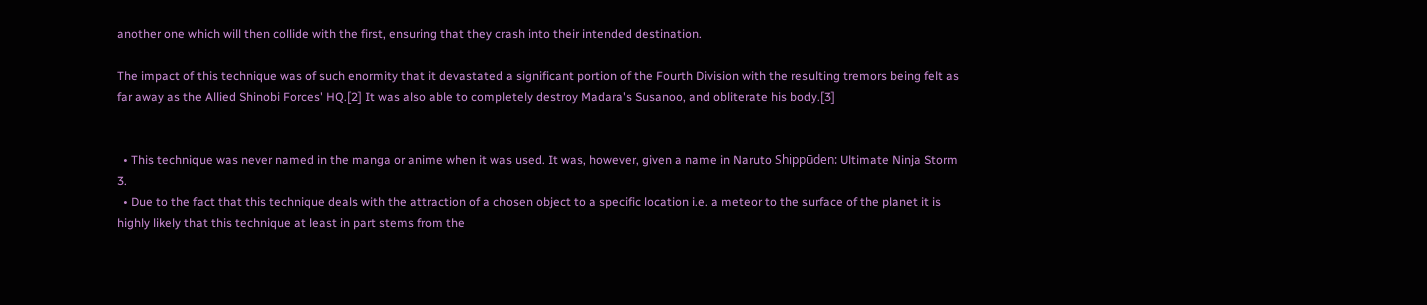another one which will then collide with the first, ensuring that they crash into their intended destination.

The impact of this technique was of such enormity that it devastated a significant portion of the Fourth Division with the resulting tremors being felt as far away as the Allied Shinobi Forces' HQ.[2] It was also able to completely destroy Madara's Susanoo, and obliterate his body.[3]


  • This technique was never named in the manga or anime when it was used. It was, however, given a name in Naruto Shippūden: Ultimate Ninja Storm 3.
  • Due to the fact that this technique deals with the attraction of a chosen object to a specific location i.e. a meteor to the surface of the planet it is highly likely that this technique at least in part stems from the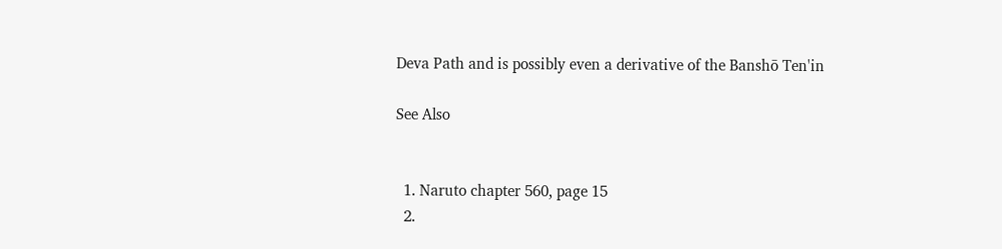Deva Path and is possibly even a derivative of the Banshō Ten'in

See Also


  1. Naruto chapter 560, page 15
  2.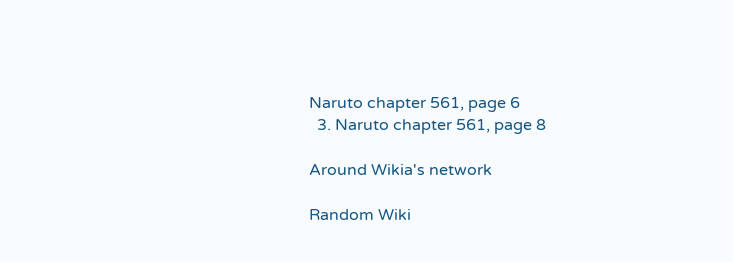Naruto chapter 561, page 6
  3. Naruto chapter 561, page 8

Around Wikia's network

Random Wiki